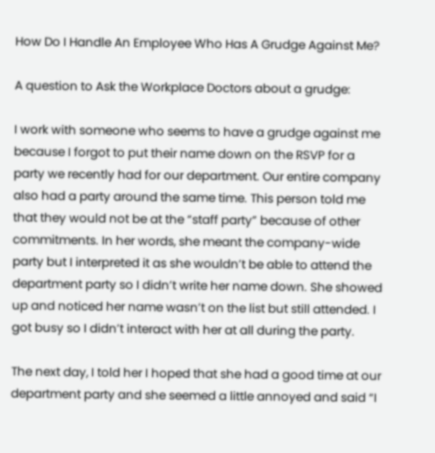How Do I Handle An Employee Who Has A Grudge Against Me?

A question to Ask the Workplace Doctors about a grudge:

I work with someone who seems to have a grudge against me because I forgot to put their name down on the RSVP for a party we recently had for our department. Our entire company also had a party around the same time. This person told me that they would not be at the “staff party” because of other commitments. In her words, she meant the company-wide party but I interpreted it as she wouldn’t be able to attend the department party so I didn’t write her name down. She showed up and noticed her name wasn’t on the list but still attended. I got busy so I didn’t interact with her at all during the party.

The next day, I told her I hoped that she had a good time at our department party and she seemed a little annoyed and said “I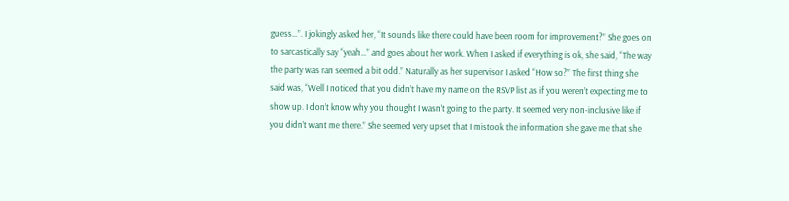guess…”. I jokingly asked her, “It sounds like there could have been room for improvement?” She goes on to sarcastically say “yeah…” and goes about her work. When I asked if everything is ok, she said, “The way the party was ran seemed a bit odd.” Naturally as her supervisor I asked “How so?” The first thing she said was, “Well I noticed that you didn’t have my name on the RSVP list as if you weren’t expecting me to show up. I don’t know why you thought I wasn’t going to the party. It seemed very non-inclusive like if you didn’t want me there.” She seemed very upset that I mistook the information she gave me that she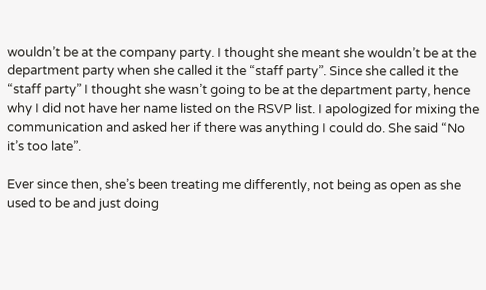wouldn’t be at the company party. I thought she meant she wouldn’t be at the department party when she called it the “staff party”. Since she called it the “staff party” I thought she wasn’t going to be at the department party, hence why I did not have her name listed on the RSVP list. I apologized for mixing the communication and asked her if there was anything I could do. She said “No it’s too late”.

Ever since then, she’s been treating me differently, not being as open as she used to be and just doing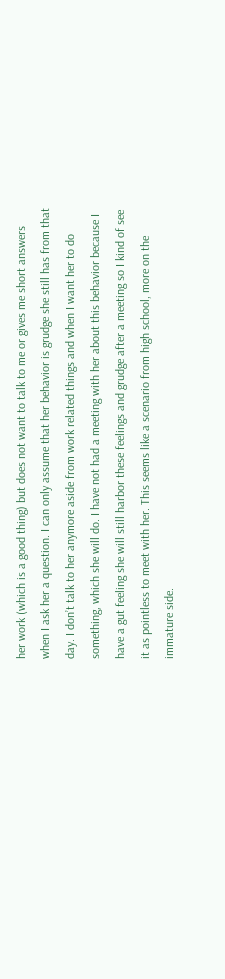her work (which is a good thing) but does not want to talk to me or gives me short answers when I ask her a question. I can only assume that her behavior is grudge she still has from that day. I don’t talk to her anymore aside from work related things and when I want her to do something, which she will do. I have not had a meeting with her about this behavior because I have a gut feeling she will still harbor these feelings and grudge after a meeting so I kind of see it as pointless to meet with her. This seems like a scenario from high school, more on the immature side.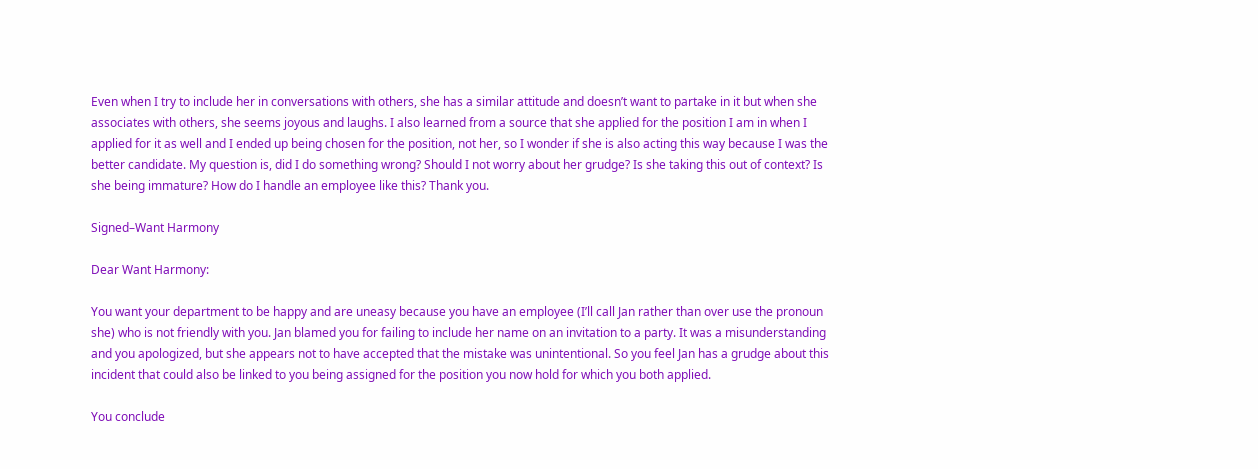Even when I try to include her in conversations with others, she has a similar attitude and doesn’t want to partake in it but when she associates with others, she seems joyous and laughs. I also learned from a source that she applied for the position I am in when I applied for it as well and I ended up being chosen for the position, not her, so I wonder if she is also acting this way because I was the better candidate. My question is, did I do something wrong? Should I not worry about her grudge? Is she taking this out of context? Is she being immature? How do I handle an employee like this? Thank you.

Signed–Want Harmony

Dear Want Harmony:

You want your department to be happy and are uneasy because you have an employee (I’ll call Jan rather than over use the pronoun she) who is not friendly with you. Jan blamed you for failing to include her name on an invitation to a party. It was a misunderstanding and you apologized, but she appears not to have accepted that the mistake was unintentional. So you feel Jan has a grudge about this incident that could also be linked to you being assigned for the position you now hold for which you both applied.

You conclude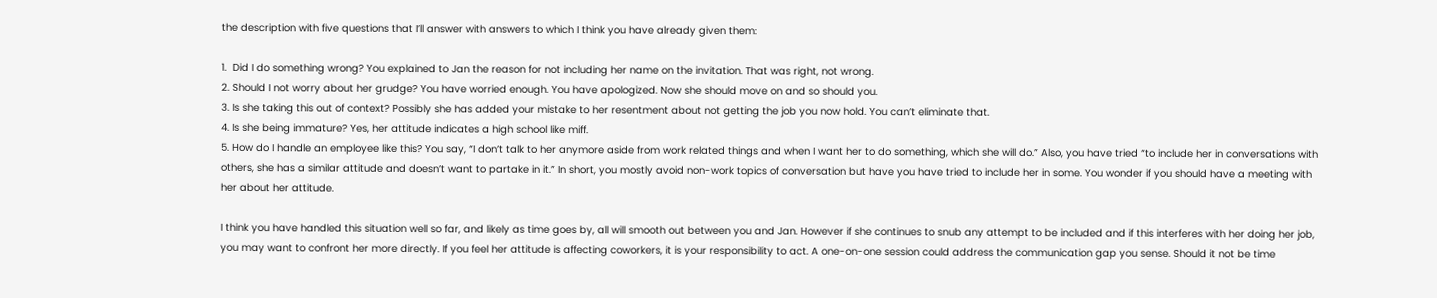the description with five questions that I’ll answer with answers to which I think you have already given them:

1.  Did I do something wrong? You explained to Jan the reason for not including her name on the invitation. That was right, not wrong.
2. Should I not worry about her grudge? You have worried enough. You have apologized. Now she should move on and so should you.
3. Is she taking this out of context? Possibly she has added your mistake to her resentment about not getting the job you now hold. You can’t eliminate that.
4. Is she being immature? Yes, her attitude indicates a high school like miff.
5. How do I handle an employee like this? You say, “I don’t talk to her anymore aside from work related things and when I want her to do something, which she will do.” Also, you have tried “to include her in conversations with others, she has a similar attitude and doesn’t want to partake in it.” In short, you mostly avoid non-work topics of conversation but have you have tried to include her in some. You wonder if you should have a meeting with her about her attitude.

I think you have handled this situation well so far, and likely as time goes by, all will smooth out between you and Jan. However if she continues to snub any attempt to be included and if this interferes with her doing her job, you may want to confront her more directly. If you feel her attitude is affecting coworkers, it is your responsibility to act. A one-on-one session could address the communication gap you sense. Should it not be time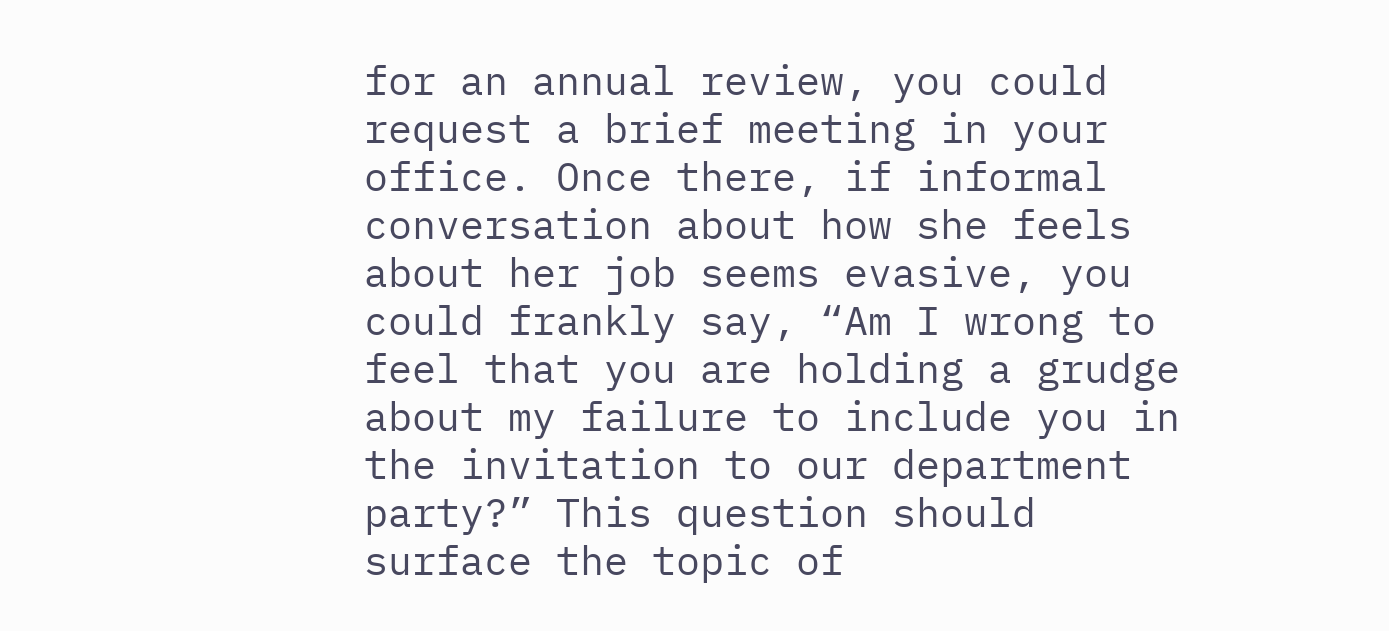for an annual review, you could request a brief meeting in your office. Once there, if informal conversation about how she feels about her job seems evasive, you could frankly say, “Am I wrong to feel that you are holding a grudge about my failure to include you in the invitation to our department party?” This question should surface the topic of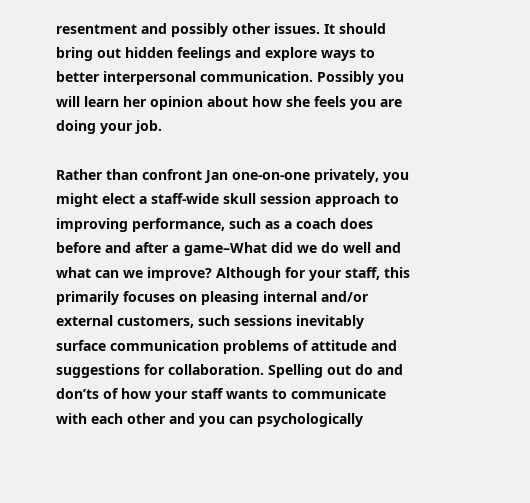resentment and possibly other issues. It should bring out hidden feelings and explore ways to better interpersonal communication. Possibly you will learn her opinion about how she feels you are doing your job.

Rather than confront Jan one-on-one privately, you might elect a staff-wide skull session approach to improving performance, such as a coach does before and after a game–What did we do well and what can we improve? Although for your staff, this primarily focuses on pleasing internal and/or external customers, such sessions inevitably surface communication problems of attitude and suggestions for collaboration. Spelling out do and don’ts of how your staff wants to communicate with each other and you can psychologically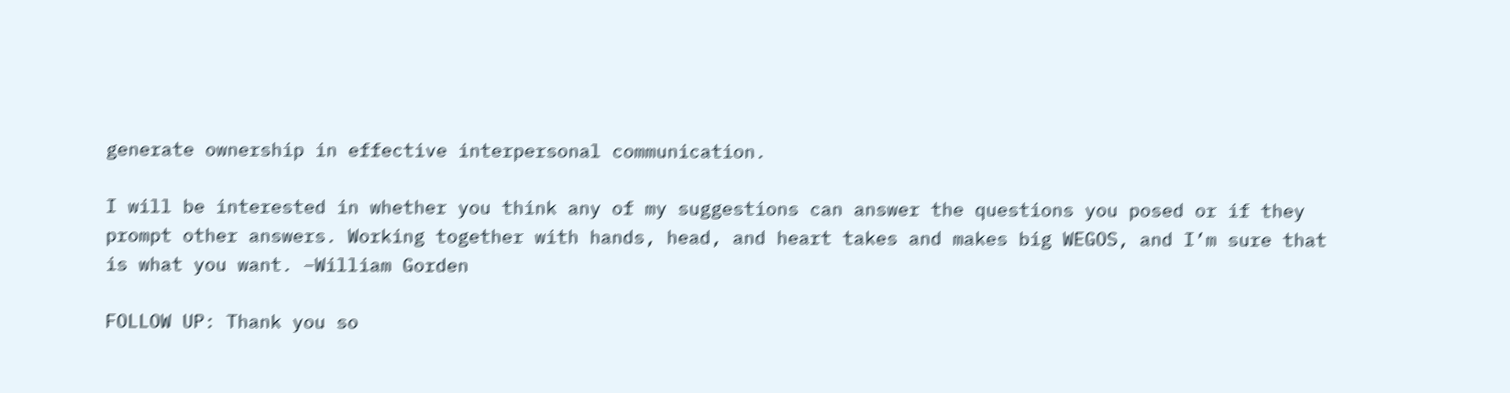generate ownership in effective interpersonal communication.

I will be interested in whether you think any of my suggestions can answer the questions you posed or if they prompt other answers. Working together with hands, head, and heart takes and makes big WEGOS, and I’m sure that is what you want. –William Gorden

FOLLOW UP: Thank you so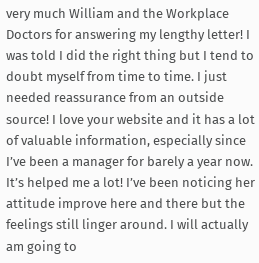very much William and the Workplace Doctors for answering my lengthy letter! I was told I did the right thing but I tend to doubt myself from time to time. I just needed reassurance from an outside source! I love your website and it has a lot of valuable information, especially since I’ve been a manager for barely a year now. It’s helped me a lot! I’ve been noticing her attitude improve here and there but the feelings still linger around. I will actually am going to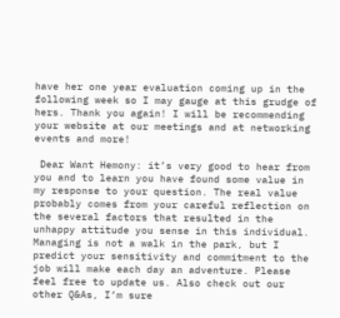have her one year evaluation coming up in the following week so I may gauge at this grudge of hers. Thank you again! I will be recommending your website at our meetings and at networking events and more!

 Dear Want Hemony: it’s very good to hear from you and to learn you have found some value in my response to your question. The real value probably comes from your careful reflection on the several factors that resulted in the unhappy attitude you sense in this individual. Managing is not a walk in the park, but I predict your sensitivity and commitment to the job will make each day an adventure. Please feel free to update us. Also check out our other Q&As, I’m sure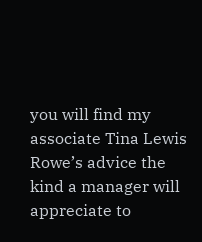you will find my associate Tina Lewis Rowe’s advice the kind a manager will appreciate to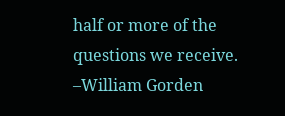half or more of the questions we receive. –William Gorden